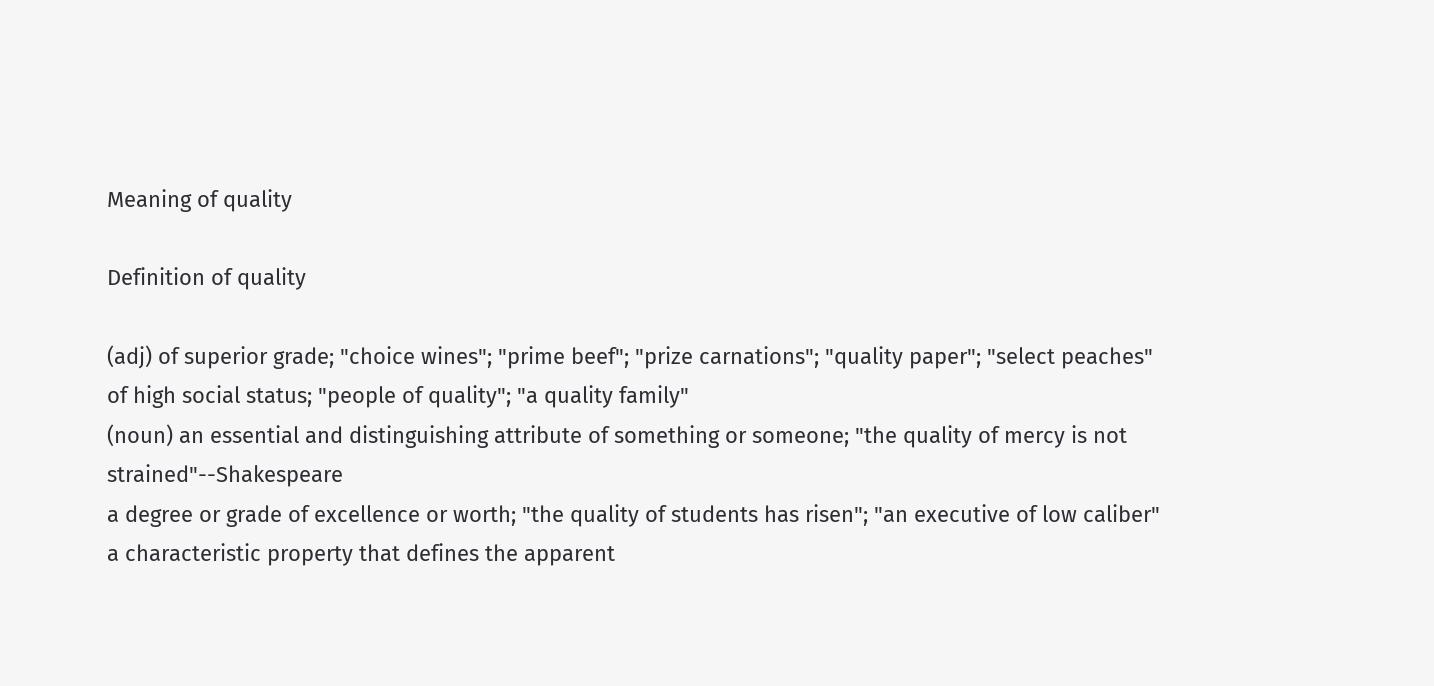Meaning of quality

Definition of quality

(adj) of superior grade; "choice wines"; "prime beef"; "prize carnations"; "quality paper"; "select peaches"
of high social status; "people of quality"; "a quality family"
(noun) an essential and distinguishing attribute of something or someone; "the quality of mercy is not strained"--Shakespeare
a degree or grade of excellence or worth; "the quality of students has risen"; "an executive of low caliber"
a characteristic property that defines the apparent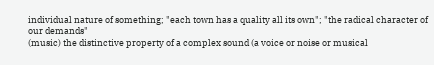individual nature of something; "each town has a quality all its own"; "the radical character of our demands"
(music) the distinctive property of a complex sound (a voice or noise or musical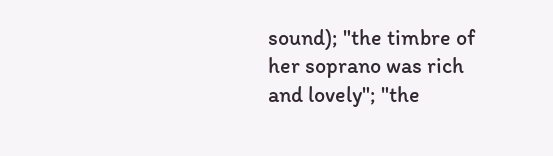sound); "the timbre of her soprano was rich and lovely"; "the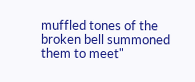muffled tones of the broken bell summoned them to meet"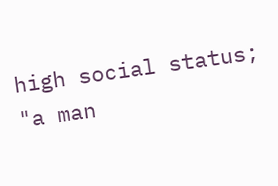high social status; "a man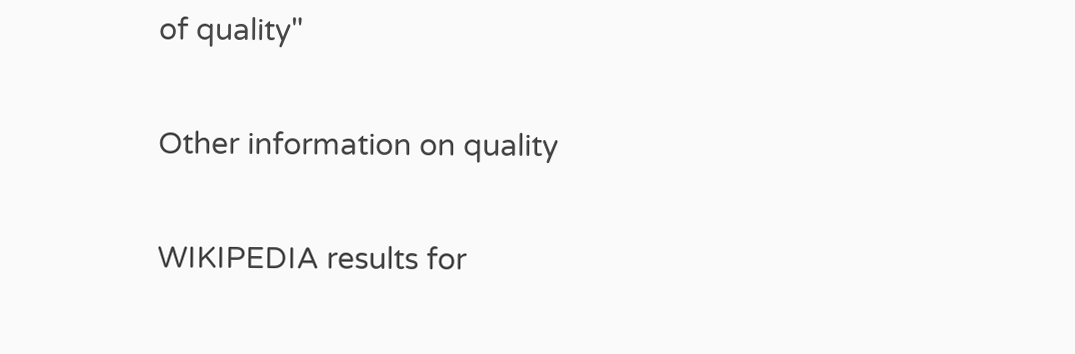of quality"

Other information on quality

WIKIPEDIA results for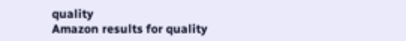quality
Amazon results for quality